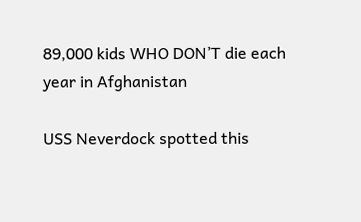89,000 kids WHO DON’T die each year in Afghanistan

USS Neverdock spotted this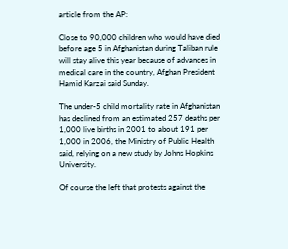article from the AP:

Close to 90,000 children who would have died before age 5 in Afghanistan during Taliban rule will stay alive this year because of advances in medical care in the country, Afghan President Hamid Karzai said Sunday.

The under-5 child mortality rate in Afghanistan has declined from an estimated 257 deaths per 1,000 live births in 2001 to about 191 per 1,000 in 2006, the Ministry of Public Health said, relying on a new study by Johns Hopkins University.

Of course the left that protests against the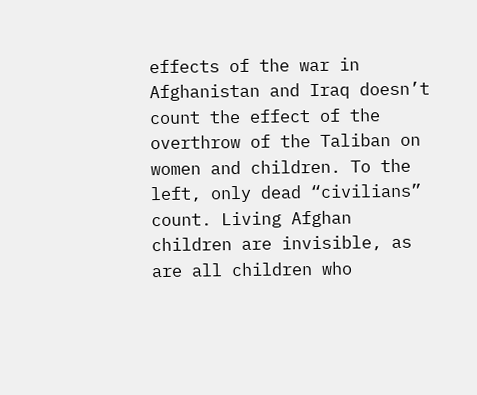effects of the war in Afghanistan and Iraq doesn’t count the effect of the overthrow of the Taliban on women and children. To the left, only dead “civilians” count. Living Afghan children are invisible, as are all children who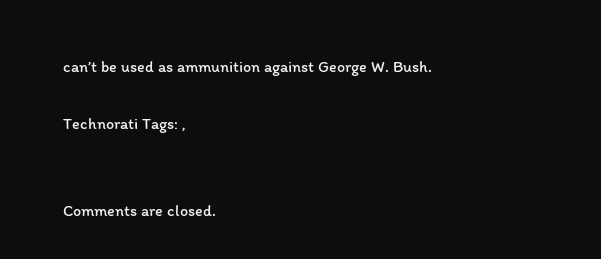can’t be used as ammunition against George W. Bush.

Technorati Tags: ,


Comments are closed.